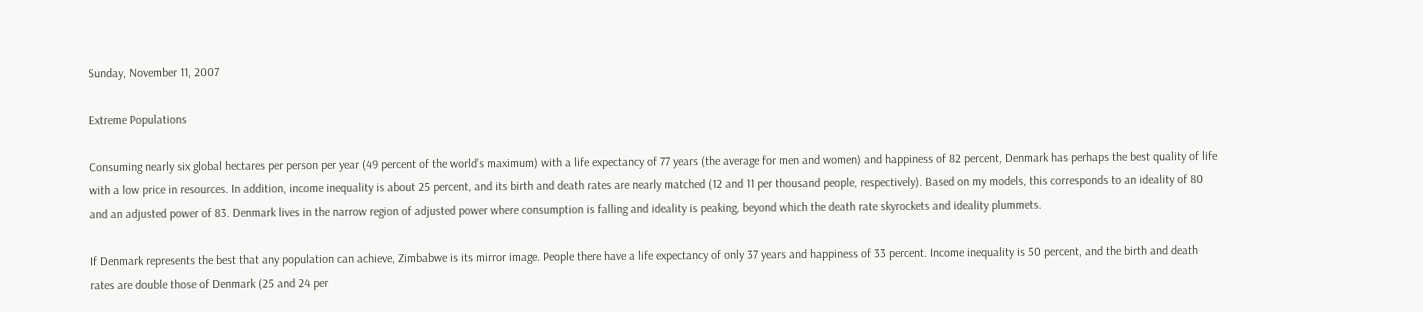Sunday, November 11, 2007

Extreme Populations

Consuming nearly six global hectares per person per year (49 percent of the world’s maximum) with a life expectancy of 77 years (the average for men and women) and happiness of 82 percent, Denmark has perhaps the best quality of life with a low price in resources. In addition, income inequality is about 25 percent, and its birth and death rates are nearly matched (12 and 11 per thousand people, respectively). Based on my models, this corresponds to an ideality of 80 and an adjusted power of 83. Denmark lives in the narrow region of adjusted power where consumption is falling and ideality is peaking, beyond which the death rate skyrockets and ideality plummets.

If Denmark represents the best that any population can achieve, Zimbabwe is its mirror image. People there have a life expectancy of only 37 years and happiness of 33 percent. Income inequality is 50 percent, and the birth and death rates are double those of Denmark (25 and 24 per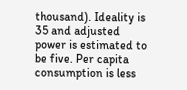thousand). Ideality is 35 and adjusted power is estimated to be five. Per capita consumption is less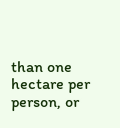than one hectare per person, or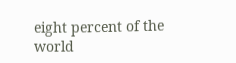eight percent of the world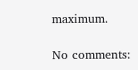maximum.

No comments: